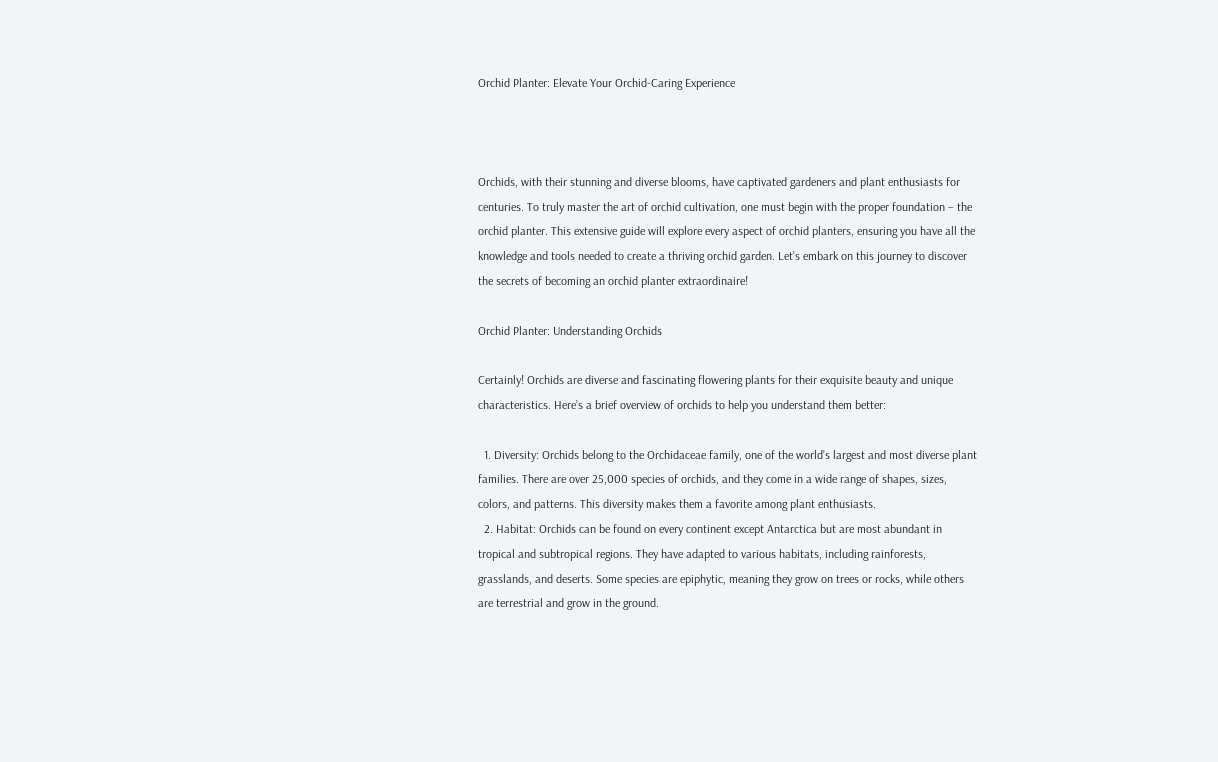Orchid Planter: Elevate Your Orchid-Caring Experience



Orchids, with their stunning and diverse blooms, have captivated gardeners and plant enthusiasts for centuries. To truly master the art of orchid cultivation, one must begin with the proper foundation – the orchid planter. This extensive guide will explore every aspect of orchid planters, ensuring you have all the knowledge and tools needed to create a thriving orchid garden. Let’s embark on this journey to discover the secrets of becoming an orchid planter extraordinaire!

Orchid Planter: Understanding Orchids

Certainly! Orchids are diverse and fascinating flowering plants for their exquisite beauty and unique characteristics. Here’s a brief overview of orchids to help you understand them better:

  1. Diversity: Orchids belong to the Orchidaceae family, one of the world’s largest and most diverse plant families. There are over 25,000 species of orchids, and they come in a wide range of shapes, sizes, colors, and patterns. This diversity makes them a favorite among plant enthusiasts.
  2. Habitat: Orchids can be found on every continent except Antarctica but are most abundant in tropical and subtropical regions. They have adapted to various habitats, including rainforests, grasslands, and deserts. Some species are epiphytic, meaning they grow on trees or rocks, while others are terrestrial and grow in the ground.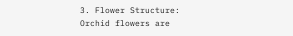3. Flower Structure: Orchid flowers are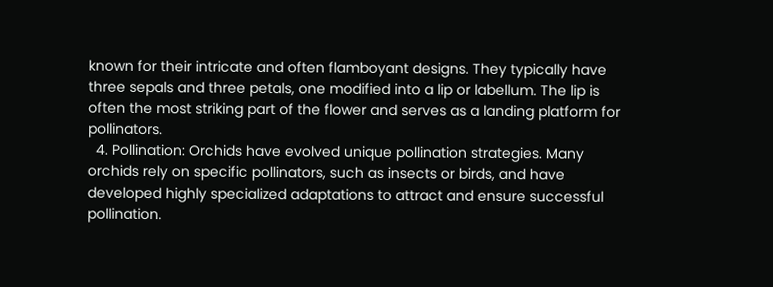known for their intricate and often flamboyant designs. They typically have three sepals and three petals, one modified into a lip or labellum. The lip is often the most striking part of the flower and serves as a landing platform for pollinators.
  4. Pollination: Orchids have evolved unique pollination strategies. Many orchids rely on specific pollinators, such as insects or birds, and have developed highly specialized adaptations to attract and ensure successful pollination.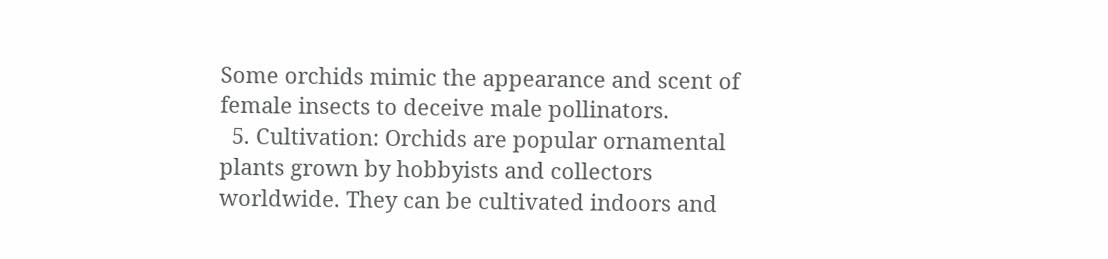Some orchids mimic the appearance and scent of female insects to deceive male pollinators.
  5. Cultivation: Orchids are popular ornamental plants grown by hobbyists and collectors worldwide. They can be cultivated indoors and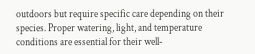outdoors but require specific care depending on their species. Proper watering, light, and temperature conditions are essential for their well-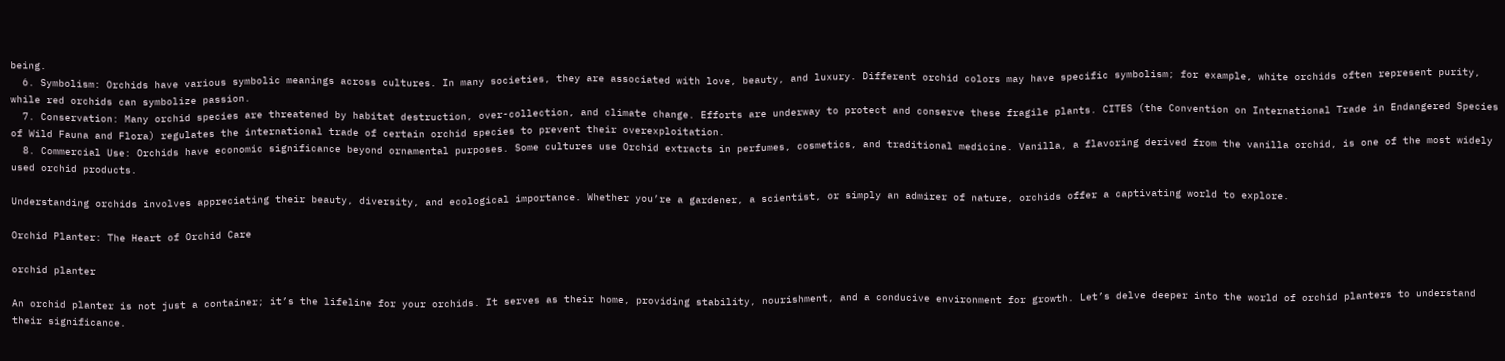being.
  6. Symbolism: Orchids have various symbolic meanings across cultures. In many societies, they are associated with love, beauty, and luxury. Different orchid colors may have specific symbolism; for example, white orchids often represent purity, while red orchids can symbolize passion.
  7. Conservation: Many orchid species are threatened by habitat destruction, over-collection, and climate change. Efforts are underway to protect and conserve these fragile plants. CITES (the Convention on International Trade in Endangered Species of Wild Fauna and Flora) regulates the international trade of certain orchid species to prevent their overexploitation.
  8. Commercial Use: Orchids have economic significance beyond ornamental purposes. Some cultures use Orchid extracts in perfumes, cosmetics, and traditional medicine. Vanilla, a flavoring derived from the vanilla orchid, is one of the most widely used orchid products.

Understanding orchids involves appreciating their beauty, diversity, and ecological importance. Whether you’re a gardener, a scientist, or simply an admirer of nature, orchids offer a captivating world to explore.

Orchid Planter: The Heart of Orchid Care

orchid planter

An orchid planter is not just a container; it’s the lifeline for your orchids. It serves as their home, providing stability, nourishment, and a conducive environment for growth. Let’s delve deeper into the world of orchid planters to understand their significance.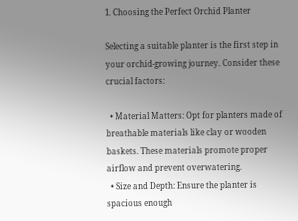1. Choosing the Perfect Orchid Planter

Selecting a suitable planter is the first step in your orchid-growing journey. Consider these crucial factors:

  • Material Matters: Opt for planters made of breathable materials like clay or wooden baskets. These materials promote proper airflow and prevent overwatering.
  • Size and Depth: Ensure the planter is spacious enough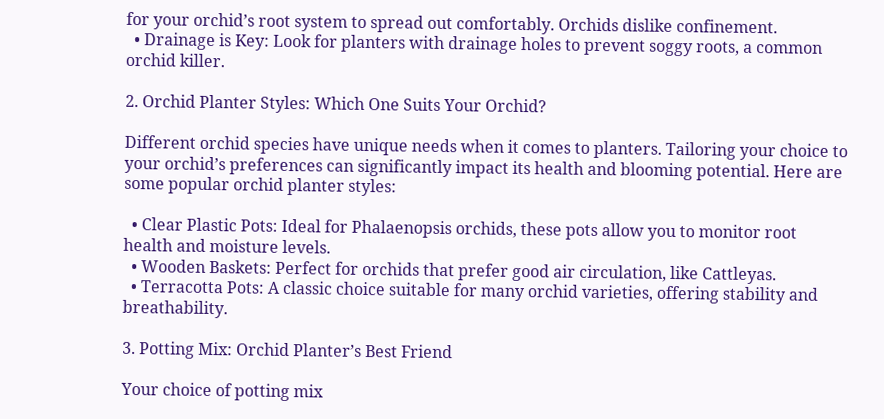for your orchid’s root system to spread out comfortably. Orchids dislike confinement.
  • Drainage is Key: Look for planters with drainage holes to prevent soggy roots, a common orchid killer.

2. Orchid Planter Styles: Which One Suits Your Orchid?

Different orchid species have unique needs when it comes to planters. Tailoring your choice to your orchid’s preferences can significantly impact its health and blooming potential. Here are some popular orchid planter styles:

  • Clear Plastic Pots: Ideal for Phalaenopsis orchids, these pots allow you to monitor root health and moisture levels.
  • Wooden Baskets: Perfect for orchids that prefer good air circulation, like Cattleyas.
  • Terracotta Pots: A classic choice suitable for many orchid varieties, offering stability and breathability.

3. Potting Mix: Orchid Planter’s Best Friend

Your choice of potting mix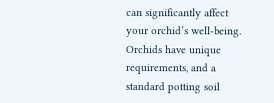can significantly affect your orchid’s well-being. Orchids have unique requirements, and a standard potting soil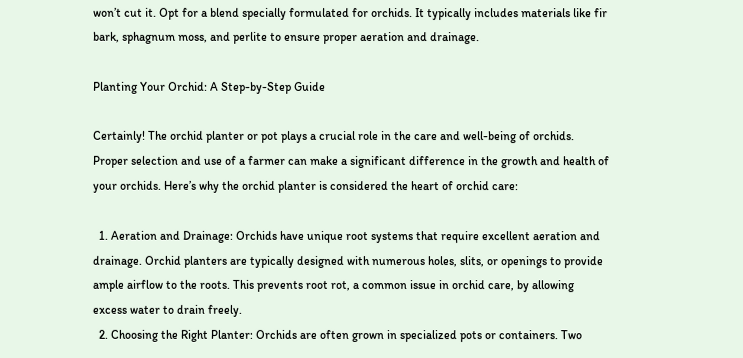won’t cut it. Opt for a blend specially formulated for orchids. It typically includes materials like fir bark, sphagnum moss, and perlite to ensure proper aeration and drainage.

Planting Your Orchid: A Step-by-Step Guide

Certainly! The orchid planter or pot plays a crucial role in the care and well-being of orchids. Proper selection and use of a farmer can make a significant difference in the growth and health of your orchids. Here’s why the orchid planter is considered the heart of orchid care:

  1. Aeration and Drainage: Orchids have unique root systems that require excellent aeration and drainage. Orchid planters are typically designed with numerous holes, slits, or openings to provide ample airflow to the roots. This prevents root rot, a common issue in orchid care, by allowing excess water to drain freely.
  2. Choosing the Right Planter: Orchids are often grown in specialized pots or containers. Two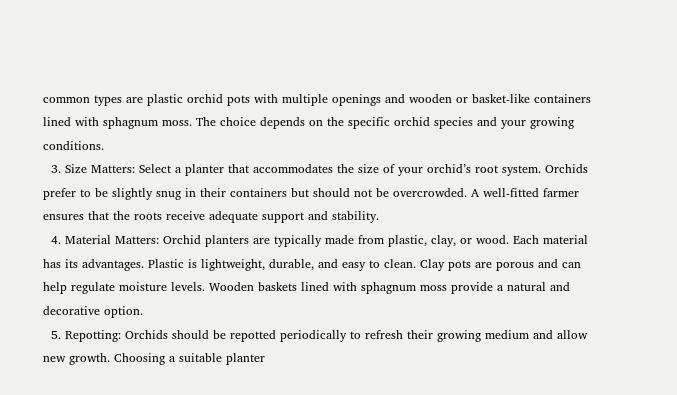common types are plastic orchid pots with multiple openings and wooden or basket-like containers lined with sphagnum moss. The choice depends on the specific orchid species and your growing conditions.
  3. Size Matters: Select a planter that accommodates the size of your orchid’s root system. Orchids prefer to be slightly snug in their containers but should not be overcrowded. A well-fitted farmer ensures that the roots receive adequate support and stability.
  4. Material Matters: Orchid planters are typically made from plastic, clay, or wood. Each material has its advantages. Plastic is lightweight, durable, and easy to clean. Clay pots are porous and can help regulate moisture levels. Wooden baskets lined with sphagnum moss provide a natural and decorative option.
  5. Repotting: Orchids should be repotted periodically to refresh their growing medium and allow new growth. Choosing a suitable planter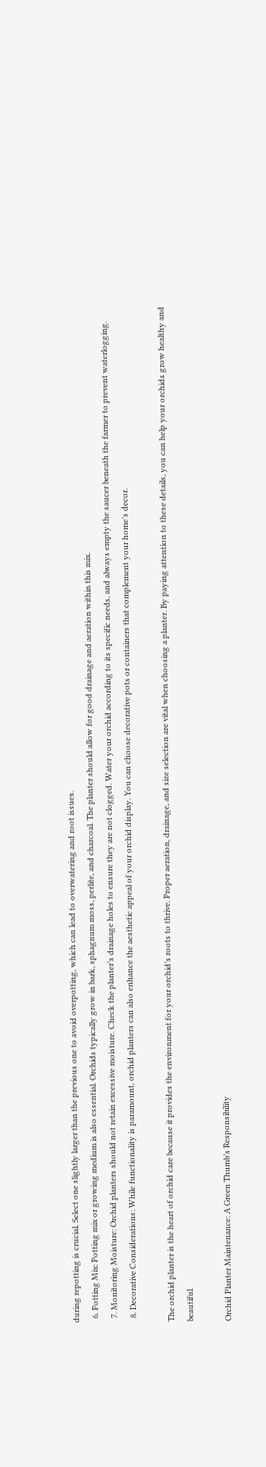during repotting is crucial. Select one slightly larger than the previous one to avoid overpotting, which can lead to overwatering and root issues.
  6. Potting Mix: Potting mix or growing medium is also essential. Orchids typically grow in bark, sphagnum moss, perlite, and charcoal. The planter should allow for good drainage and aeration within this mix.
  7. Monitoring Moisture: Orchid planters should not retain excessive moisture. Check the planter’s drainage holes to ensure they are not clogged. Water your orchid according to its specific needs, and always empty the saucer beneath the farmer to prevent waterlogging.
  8. Decorative Considerations: While functionality is paramount, orchid planters can also enhance the aesthetic appeal of your orchid display. You can choose decorative pots or containers that complement your home’s decor.

The orchid planter is the heart of orchid care because it provides the environment for your orchid’s roots to thrive. Proper aeration, drainage, and size selection are vital when choosing a planter. By paying attention to these details, you can help your orchids grow healthy and beautiful.

Orchid Planter Maintenance: A Green Thumb’s Responsibility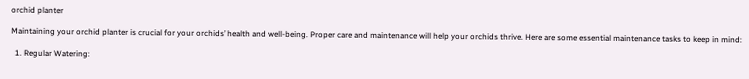orchid planter

Maintaining your orchid planter is crucial for your orchids’ health and well-being. Proper care and maintenance will help your orchids thrive. Here are some essential maintenance tasks to keep in mind:

  1. Regular Watering: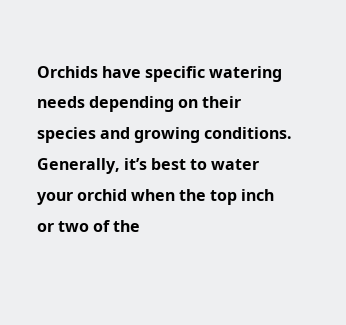Orchids have specific watering needs depending on their species and growing conditions. Generally, it’s best to water your orchid when the top inch or two of the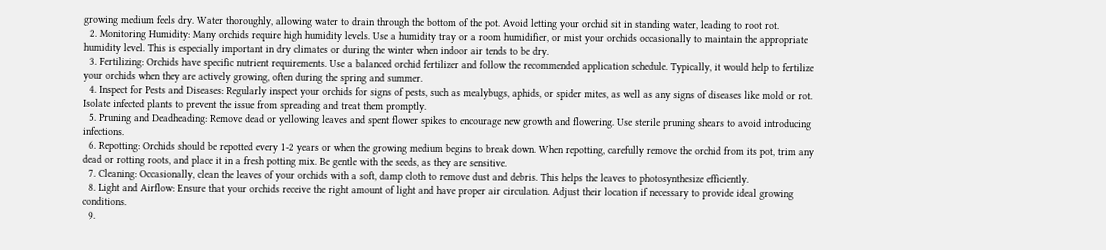growing medium feels dry. Water thoroughly, allowing water to drain through the bottom of the pot. Avoid letting your orchid sit in standing water, leading to root rot.
  2. Monitoring Humidity: Many orchids require high humidity levels. Use a humidity tray or a room humidifier, or mist your orchids occasionally to maintain the appropriate humidity level. This is especially important in dry climates or during the winter when indoor air tends to be dry.
  3. Fertilizing: Orchids have specific nutrient requirements. Use a balanced orchid fertilizer and follow the recommended application schedule. Typically, it would help to fertilize your orchids when they are actively growing, often during the spring and summer.
  4. Inspect for Pests and Diseases: Regularly inspect your orchids for signs of pests, such as mealybugs, aphids, or spider mites, as well as any signs of diseases like mold or rot. Isolate infected plants to prevent the issue from spreading and treat them promptly.
  5. Pruning and Deadheading: Remove dead or yellowing leaves and spent flower spikes to encourage new growth and flowering. Use sterile pruning shears to avoid introducing infections.
  6. Repotting: Orchids should be repotted every 1-2 years or when the growing medium begins to break down. When repotting, carefully remove the orchid from its pot, trim any dead or rotting roots, and place it in a fresh potting mix. Be gentle with the seeds, as they are sensitive.
  7. Cleaning: Occasionally, clean the leaves of your orchids with a soft, damp cloth to remove dust and debris. This helps the leaves to photosynthesize efficiently.
  8. Light and Airflow: Ensure that your orchids receive the right amount of light and have proper air circulation. Adjust their location if necessary to provide ideal growing conditions.
  9.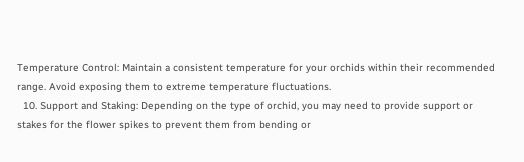Temperature Control: Maintain a consistent temperature for your orchids within their recommended range. Avoid exposing them to extreme temperature fluctuations.
  10. Support and Staking: Depending on the type of orchid, you may need to provide support or stakes for the flower spikes to prevent them from bending or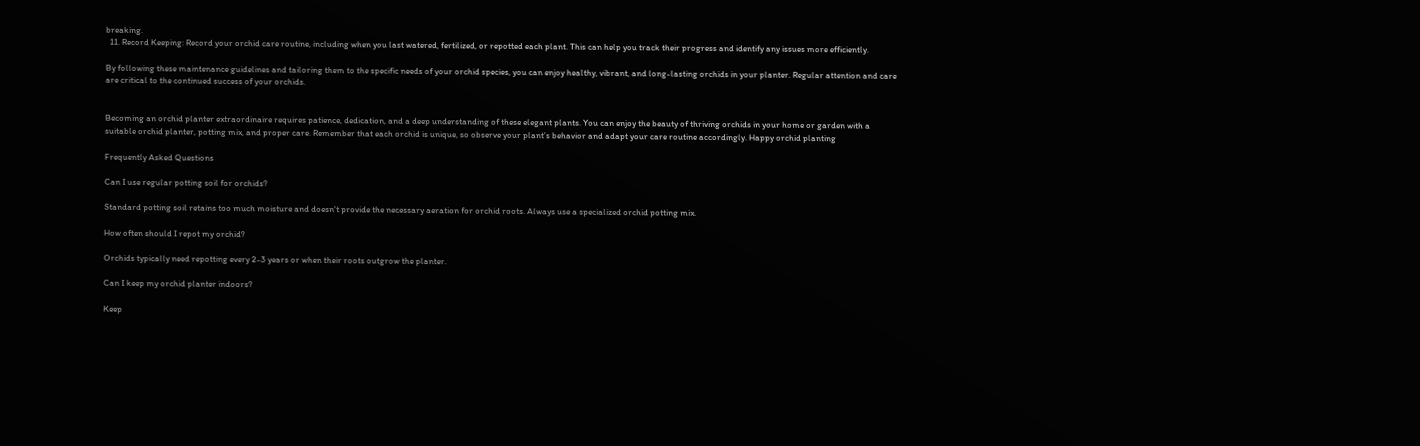breaking.
  11. Record Keeping: Record your orchid care routine, including when you last watered, fertilized, or repotted each plant. This can help you track their progress and identify any issues more efficiently.

By following these maintenance guidelines and tailoring them to the specific needs of your orchid species, you can enjoy healthy, vibrant, and long-lasting orchids in your planter. Regular attention and care are critical to the continued success of your orchids.


Becoming an orchid planter extraordinaire requires patience, dedication, and a deep understanding of these elegant plants. You can enjoy the beauty of thriving orchids in your home or garden with a suitable orchid planter, potting mix, and proper care. Remember that each orchid is unique, so observe your plant’s behavior and adapt your care routine accordingly. Happy orchid planting

Frequently Asked Questions

Can I use regular potting soil for orchids?

Standard potting soil retains too much moisture and doesn't provide the necessary aeration for orchid roots. Always use a specialized orchid potting mix.

How often should I repot my orchid?

Orchids typically need repotting every 2-3 years or when their roots outgrow the planter.

Can I keep my orchid planter indoors?

Keep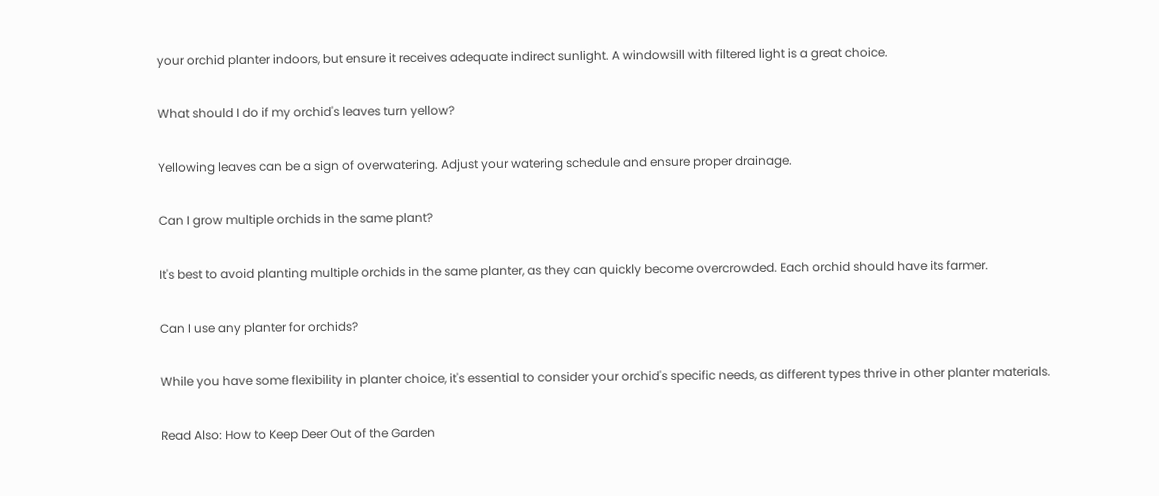your orchid planter indoors, but ensure it receives adequate indirect sunlight. A windowsill with filtered light is a great choice.

What should I do if my orchid's leaves turn yellow?

Yellowing leaves can be a sign of overwatering. Adjust your watering schedule and ensure proper drainage.

Can I grow multiple orchids in the same plant?

It's best to avoid planting multiple orchids in the same planter, as they can quickly become overcrowded. Each orchid should have its farmer.

Can I use any planter for orchids?

While you have some flexibility in planter choice, it's essential to consider your orchid's specific needs, as different types thrive in other planter materials.

Read Also: How to Keep Deer Out of the Garden